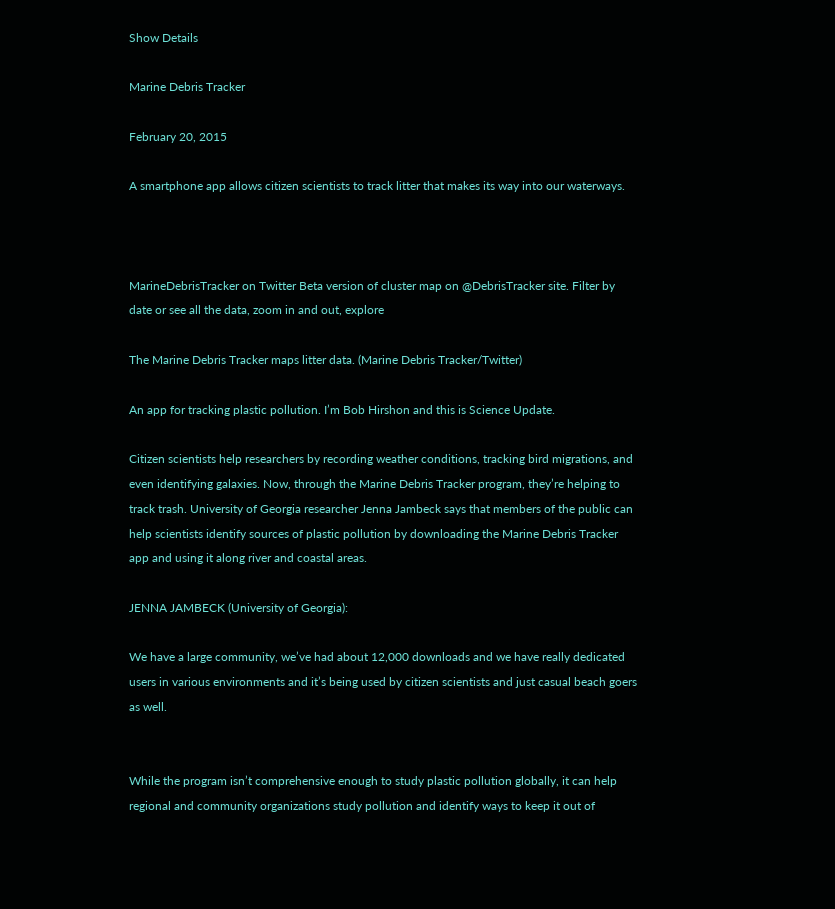Show Details

Marine Debris Tracker

February 20, 2015

A smartphone app allows citizen scientists to track litter that makes its way into our waterways.



MarineDebrisTracker on Twitter Beta version of cluster map on @DebrisTracker site. Filter by date or see all the data, zoom in and out, explore

The Marine Debris Tracker maps litter data. (Marine Debris Tracker/Twitter)

An app for tracking plastic pollution. I’m Bob Hirshon and this is Science Update.

Citizen scientists help researchers by recording weather conditions, tracking bird migrations, and even identifying galaxies. Now, through the Marine Debris Tracker program, they’re helping to track trash. University of Georgia researcher Jenna Jambeck says that members of the public can help scientists identify sources of plastic pollution by downloading the Marine Debris Tracker app and using it along river and coastal areas.

JENNA JAMBECK (University of Georgia):

We have a large community, we’ve had about 12,000 downloads and we have really dedicated users in various environments and it’s being used by citizen scientists and just casual beach goers as well.


While the program isn’t comprehensive enough to study plastic pollution globally, it can help regional and community organizations study pollution and identify ways to keep it out of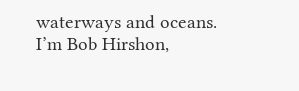waterways and oceans. I’m Bob Hirshon,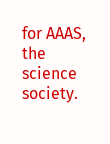for AAAS, the science society.